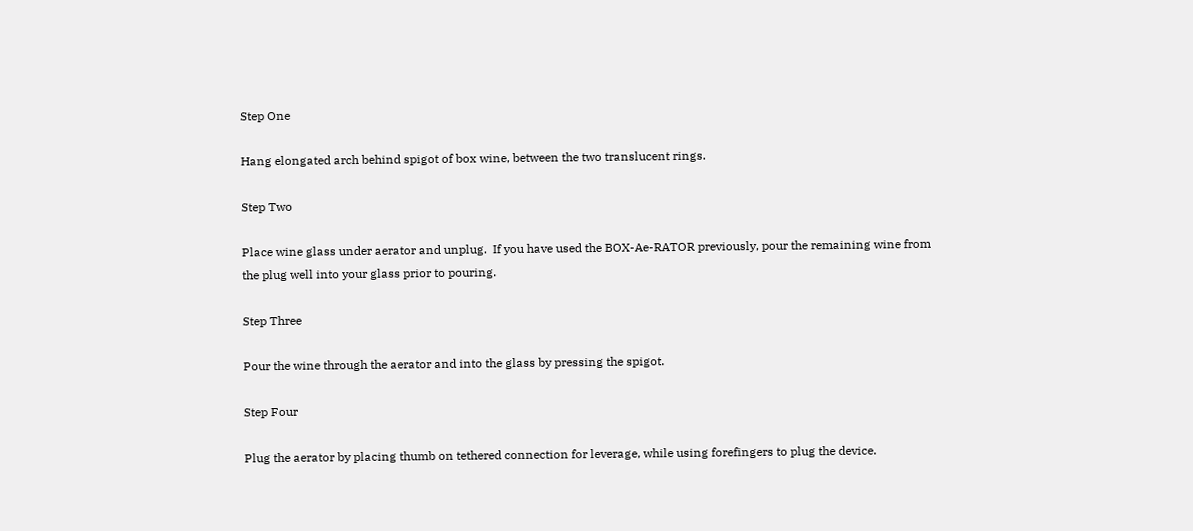Step One

Hang elongated arch behind spigot of box wine, between the two translucent rings.

Step Two

Place wine glass under aerator and unplug.  If you have used the BOX-Ae-RATOR previously, pour the remaining wine from the plug well into your glass prior to pouring.

Step Three

Pour the wine through the aerator and into the glass by pressing the spigot.

Step Four

Plug the aerator by placing thumb on tethered connection for leverage, while using forefingers to plug the device.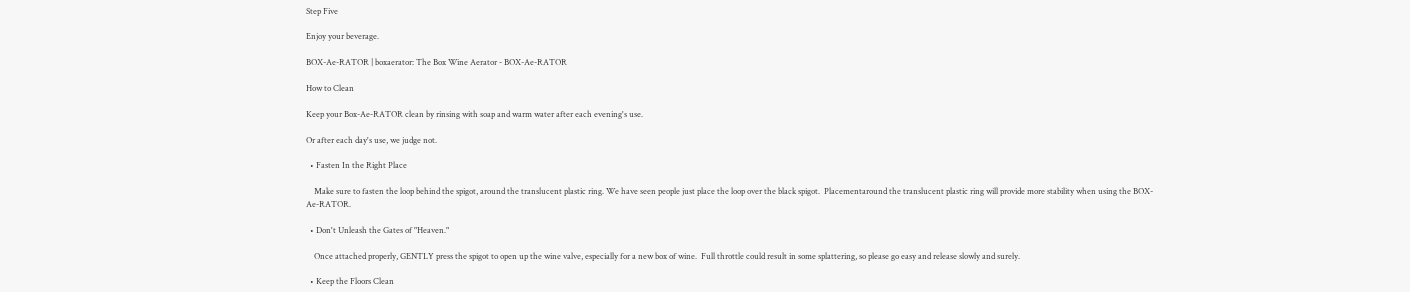Step Five

Enjoy your beverage.

BOX-Ae-RATOR | boxaerator: The Box Wine Aerator - BOX-Ae-RATOR

How to Clean

Keep your Box-Ae-RATOR clean by rinsing with soap and warm water after each evening's use.

Or after each day's use, we judge not.

  • Fasten In the Right Place

    Make sure to fasten the loop behind the spigot, around the translucent plastic ring. We have seen people just place the loop over the black spigot.  Placementaround the translucent plastic ring will provide more stability when using the BOX-Ae-RATOR.

  • Don't Unleash the Gates of "Heaven."

    Once attached properly, GENTLY press the spigot to open up the wine valve, especially for a new box of wine.  Full throttle could result in some splattering, so please go easy and release slowly and surely.

  • Keep the Floors Clean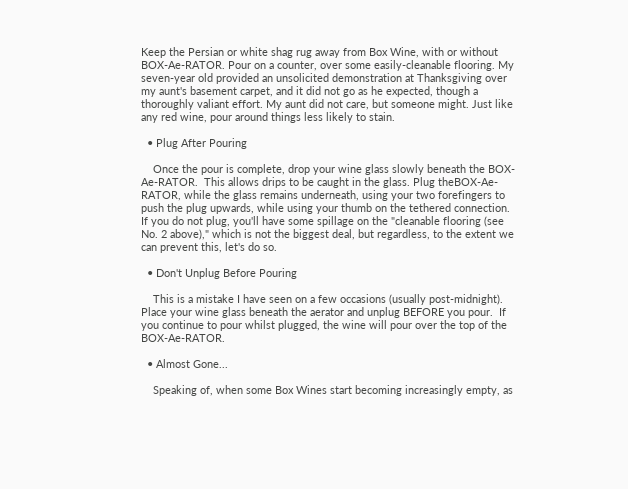Keep the Persian or white shag rug away from Box Wine, with or without BOX-Ae-RATOR. Pour on a counter, over some easily-cleanable flooring. My seven-year old provided an unsolicited demonstration at Thanksgiving over my aunt's basement carpet, and it did not go as he expected, though a thoroughly valiant effort. My aunt did not care, but someone might. Just like any red wine, pour around things less likely to stain.

  • Plug After Pouring

    Once the pour is complete, drop your wine glass slowly beneath the BOX-Ae-RATOR.  This allows drips to be caught in the glass. Plug theBOX-Ae-RATOR, while the glass remains underneath, using your two forefingers to push the plug upwards, while using your thumb on the tethered connection.  If you do not plug, you'll have some spillage on the "cleanable flooring (see No. 2 above)," which is not the biggest deal, but regardless, to the extent we can prevent this, let's do so.

  • Don't Unplug Before Pouring

    This is a mistake I have seen on a few occasions (usually post-midnight).  Place your wine glass beneath the aerator and unplug BEFORE you pour.  If you continue to pour whilst plugged, the wine will pour over the top of the BOX-Ae-RATOR.

  • Almost Gone...

    Speaking of, when some Box Wines start becoming increasingly empty, as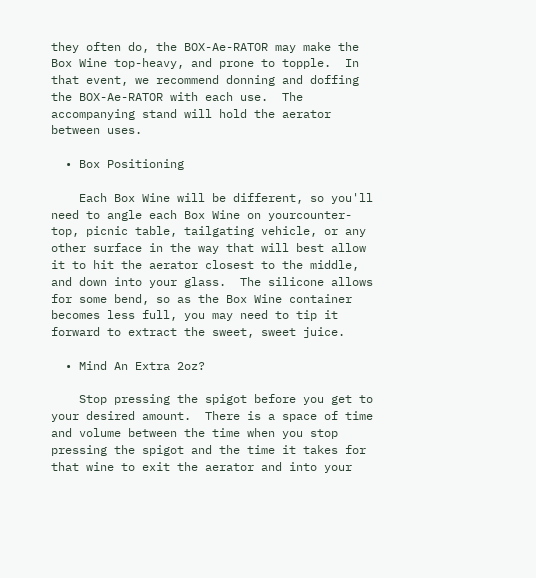they often do, the BOX-Ae-RATOR may make the Box Wine top-heavy, and prone to topple.  In that event, we recommend donning and doffing the BOX-Ae-RATOR with each use.  The accompanying stand will hold the aerator between uses.

  • Box Positioning

    Each Box Wine will be different, so you'll need to angle each Box Wine on yourcounter-top, picnic table, tailgating vehicle, or any other surface in the way that will best allow it to hit the aerator closest to the middle, and down into your glass.  The silicone allows for some bend, so as the Box Wine container becomes less full, you may need to tip it forward to extract the sweet, sweet juice.

  • Mind An Extra 2oz?

    Stop pressing the spigot before you get to your desired amount.  There is a space of time and volume between the time when you stop pressing the spigot and the time it takes for that wine to exit the aerator and into your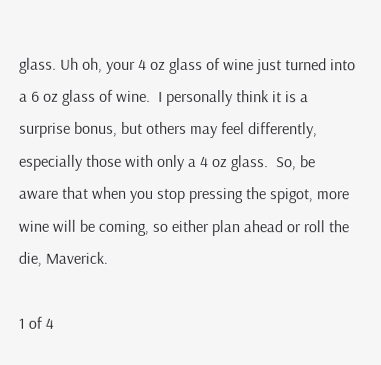glass. Uh oh, your 4 oz glass of wine just turned into a 6 oz glass of wine.  I personally think it is a surprise bonus, but others may feel differently, especially those with only a 4 oz glass.  So, be aware that when you stop pressing the spigot, more wine will be coming, so either plan ahead or roll the die, Maverick.

1 of 4